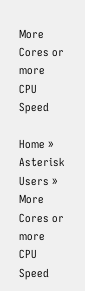More Cores or more CPU Speed

Home » Asterisk Users » More Cores or more CPU Speed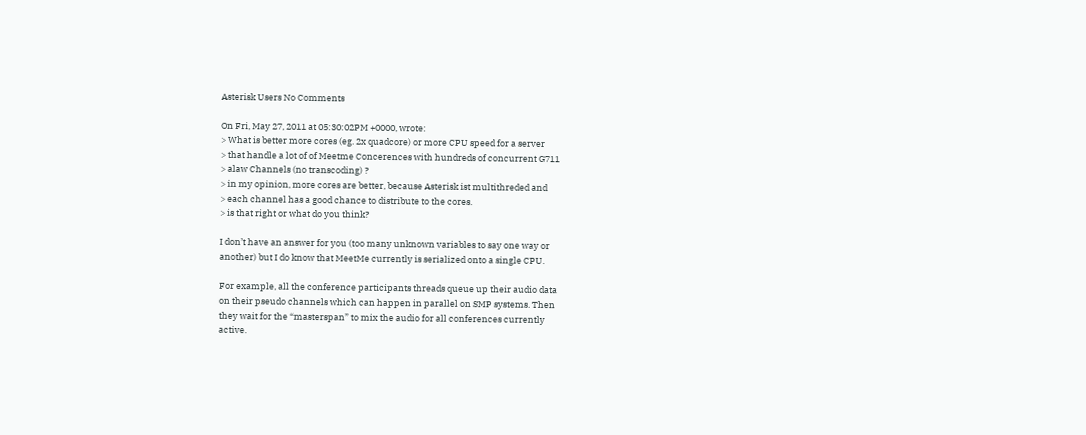Asterisk Users No Comments

On Fri, May 27, 2011 at 05:30:02PM +0000, wrote:
> What is better more cores (eg. 2x quadcore) or more CPU speed for a server
> that handle a lot of of Meetme Concerences with hundreds of concurrent G711
> alaw Channels (no transcoding) ?
> in my opinion, more cores are better, because Asterisk ist multithreded and
> each channel has a good chance to distribute to the cores.
> is that right or what do you think?

I don’t have an answer for you (too many unknown variables to say one way or
another) but I do know that MeetMe currently is serialized onto a single CPU.

For example, all the conference participants threads queue up their audio data
on their pseudo channels which can happen in parallel on SMP systems. Then
they wait for the “masterspan” to mix the audio for all conferences currently
active.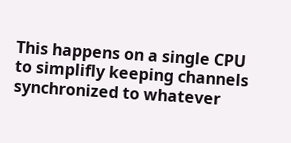This happens on a single CPU to simplifly keeping channels
synchronized to whatever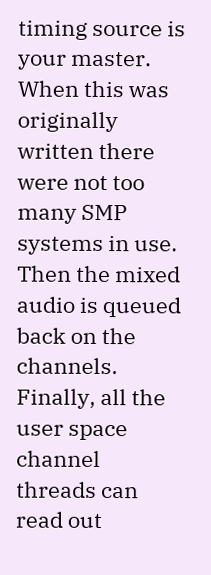timing source is your master. When this was
originally written there were not too many SMP systems in use. Then the mixed
audio is queued back on the channels. Finally, all the user space channel
threads can read out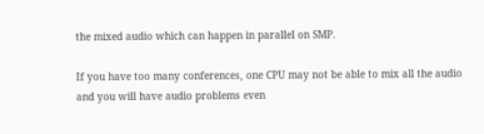the mixed audio which can happen in parallel on SMP.

If you have too many conferences, one CPU may not be able to mix all the audio
and you will have audio problems even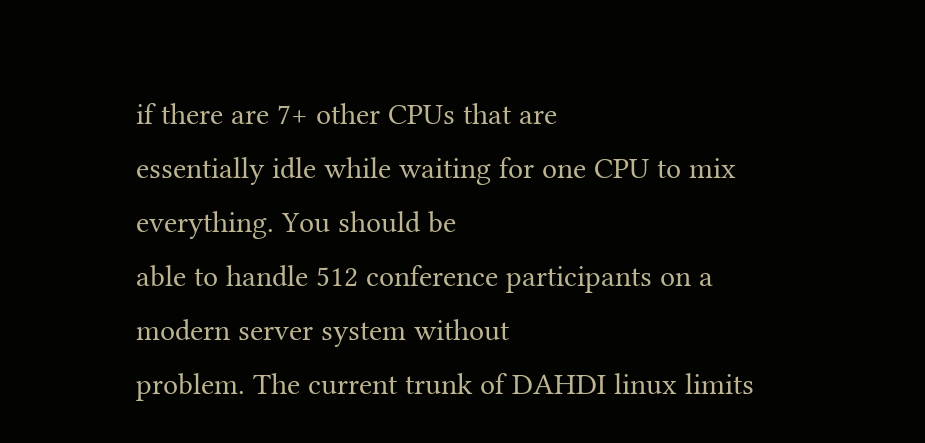if there are 7+ other CPUs that are
essentially idle while waiting for one CPU to mix everything. You should be
able to handle 512 conference participants on a modern server system without
problem. The current trunk of DAHDI linux limits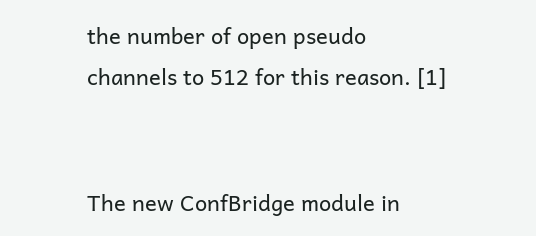the number of open pseudo
channels to 512 for this reason. [1]


The new ConfBridge module in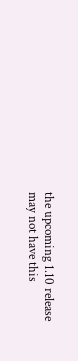the upcoming 1.10 release may not have this